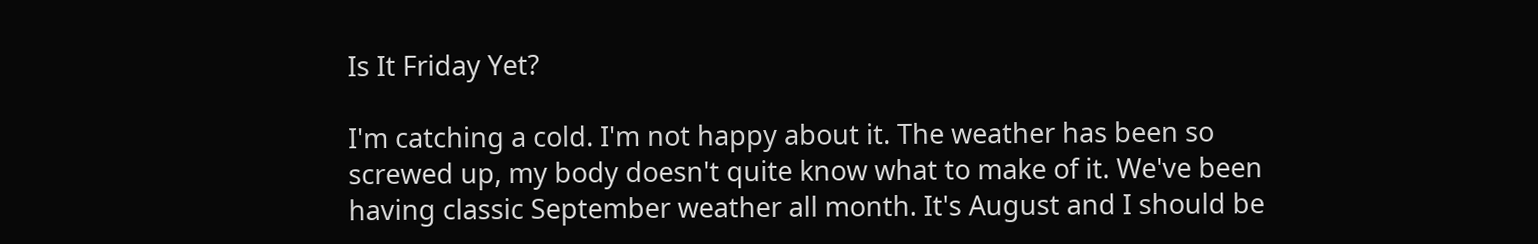Is It Friday Yet?

I'm catching a cold. I'm not happy about it. The weather has been so screwed up, my body doesn't quite know what to make of it. We've been having classic September weather all month. It's August and I should be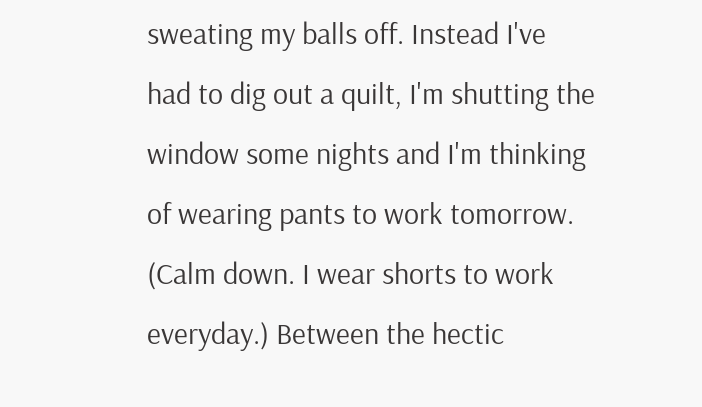sweating my balls off. Instead I've had to dig out a quilt, I'm shutting the window some nights and I'm thinking of wearing pants to work tomorrow. (Calm down. I wear shorts to work everyday.) Between the hectic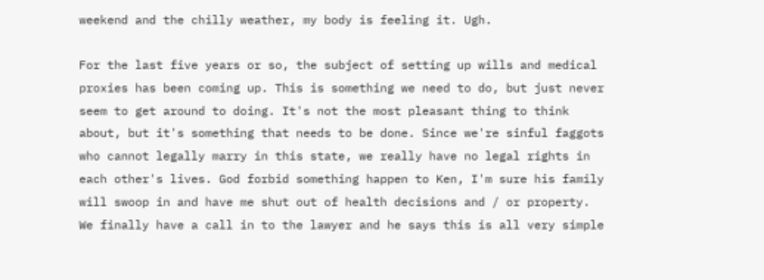weekend and the chilly weather, my body is feeling it. Ugh.

For the last five years or so, the subject of setting up wills and medical proxies has been coming up. This is something we need to do, but just never seem to get around to doing. It's not the most pleasant thing to think about, but it's something that needs to be done. Since we're sinful faggots who cannot legally marry in this state, we really have no legal rights in each other's lives. God forbid something happen to Ken, I'm sure his family will swoop in and have me shut out of health decisions and / or property. We finally have a call in to the lawyer and he says this is all very simple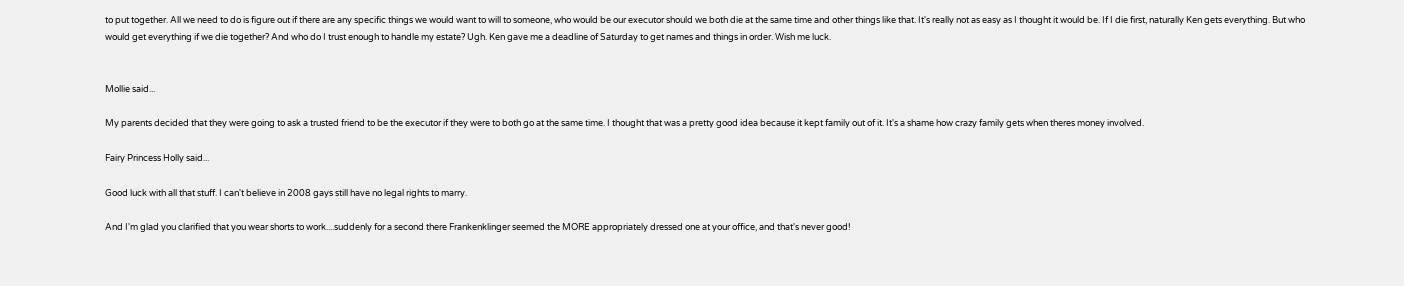to put together. All we need to do is figure out if there are any specific things we would want to will to someone, who would be our executor should we both die at the same time and other things like that. It's really not as easy as I thought it would be. If I die first, naturally Ken gets everything. But who would get everything if we die together? And who do I trust enough to handle my estate? Ugh. Ken gave me a deadline of Saturday to get names and things in order. Wish me luck.


Mollie said...

My parents decided that they were going to ask a trusted friend to be the executor if they were to both go at the same time. I thought that was a pretty good idea because it kept family out of it. It's a shame how crazy family gets when theres money involved.

Fairy Princess Holly said...

Good luck with all that stuff. I can't believe in 2008 gays still have no legal rights to marry.

And I'm glad you clarified that you wear shorts to work....suddenly for a second there Frankenklinger seemed the MORE appropriately dressed one at your office, and that's never good!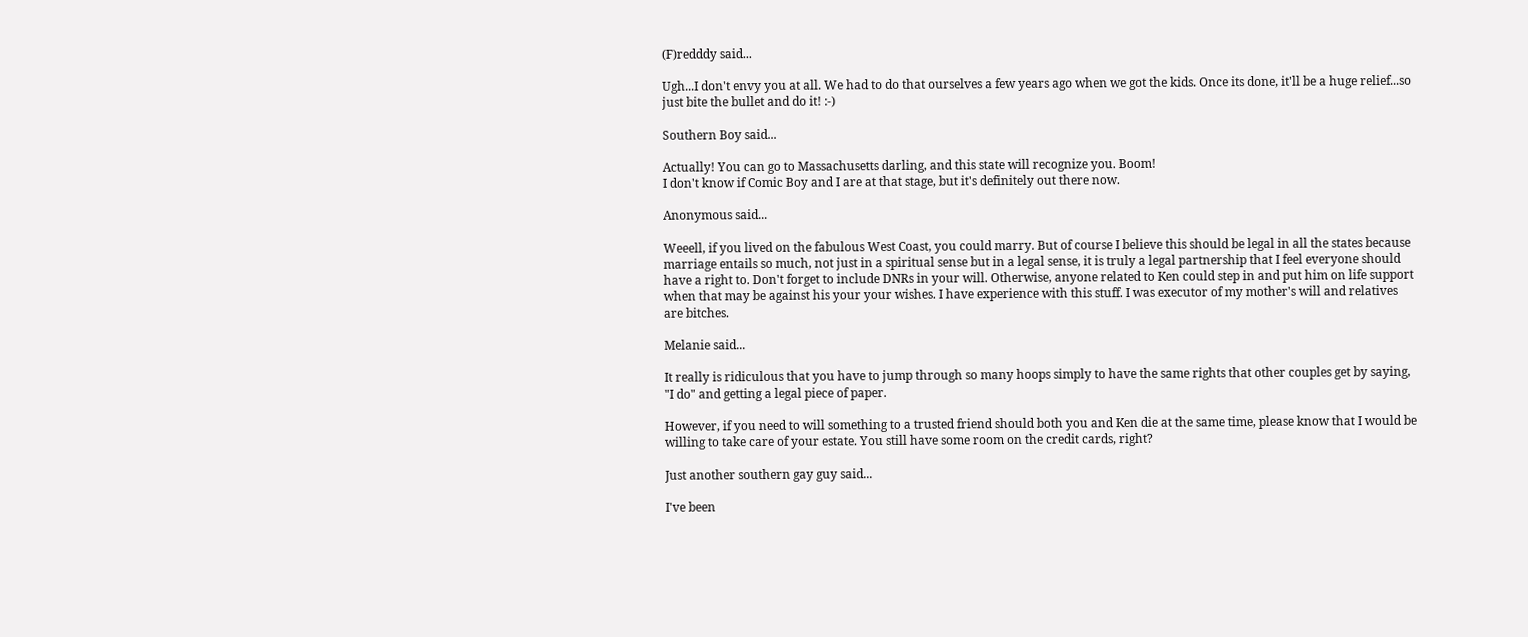(F)redddy said...

Ugh...I don't envy you at all. We had to do that ourselves a few years ago when we got the kids. Once its done, it'll be a huge relief...so just bite the bullet and do it! :-)

Southern Boy said...

Actually! You can go to Massachusetts darling, and this state will recognize you. Boom!
I don't know if Comic Boy and I are at that stage, but it's definitely out there now.

Anonymous said...

Weeell, if you lived on the fabulous West Coast, you could marry. But of course I believe this should be legal in all the states because marriage entails so much, not just in a spiritual sense but in a legal sense, it is truly a legal partnership that I feel everyone should have a right to. Don't forget to include DNRs in your will. Otherwise, anyone related to Ken could step in and put him on life support when that may be against his your your wishes. I have experience with this stuff. I was executor of my mother's will and relatives are bitches.

Melanie said...

It really is ridiculous that you have to jump through so many hoops simply to have the same rights that other couples get by saying, "I do" and getting a legal piece of paper.

However, if you need to will something to a trusted friend should both you and Ken die at the same time, please know that I would be willing to take care of your estate. You still have some room on the credit cards, right?

Just another southern gay guy said...

I've been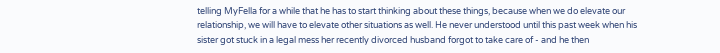telling MyFella for a while that he has to start thinking about these things, because when we do elevate our relationship, we will have to elevate other situations as well. He never understood until this past week when his sister got stuck in a legal mess her recently divorced husband forgot to take care of - and he then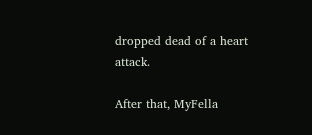dropped dead of a heart attack.

After that, MyFella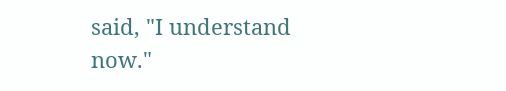said, "I understand now."